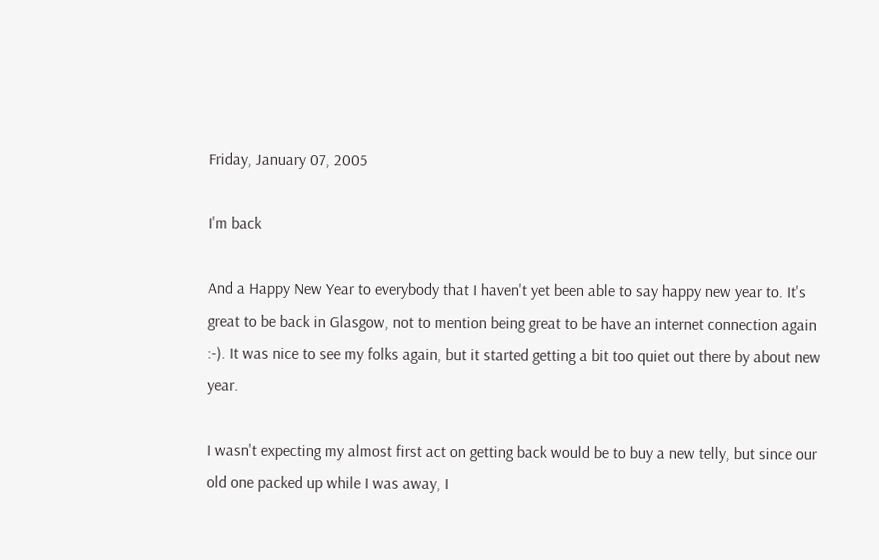Friday, January 07, 2005

I'm back

And a Happy New Year to everybody that I haven't yet been able to say happy new year to. It's great to be back in Glasgow, not to mention being great to be have an internet connection again :-). It was nice to see my folks again, but it started getting a bit too quiet out there by about new year.

I wasn't expecting my almost first act on getting back would be to buy a new telly, but since our old one packed up while I was away, I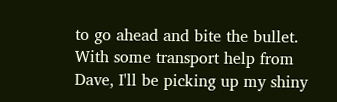to go ahead and bite the bullet. With some transport help from Dave, I'll be picking up my shiny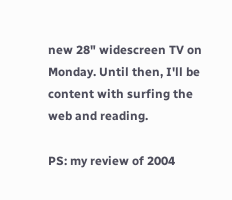new 28" widescreen TV on Monday. Until then, I'll be content with surfing the web and reading.

PS: my review of 2004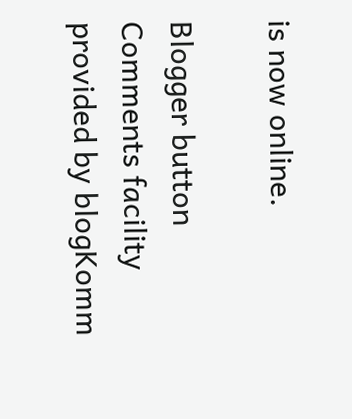is now online.

Blogger button Comments facility provided by blogKomm